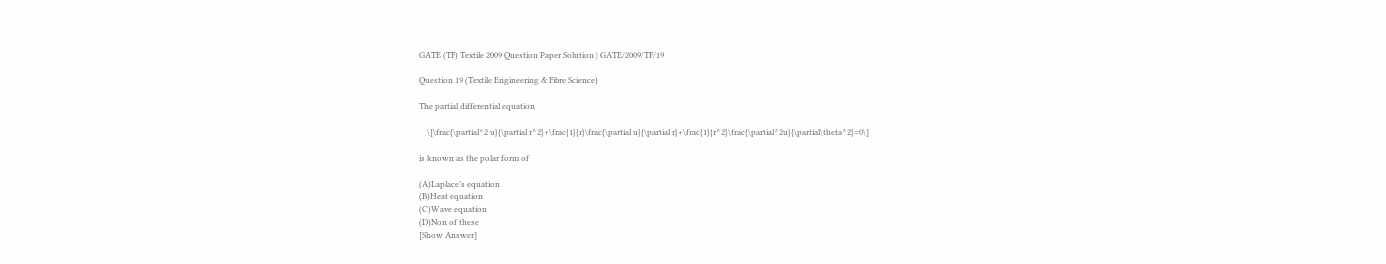GATE (TF) Textile 2009 Question Paper Solution | GATE/2009/TF/19

Question 19 (Textile Engineering & Fibre Science)

The partial differential equation

    \[\frac{\partial^2 u}{\partial r^2}+\frac{1}{r}\frac{\partial u}{\partial r}+\frac{1}{r^2}\frac{\partial^2u}{\partial\theta^2}=0\]

is known as the polar form of

(A)Laplace’s equation
(B)Heat equation
(C)Wave equation
(D)Non of these
[Show Answer]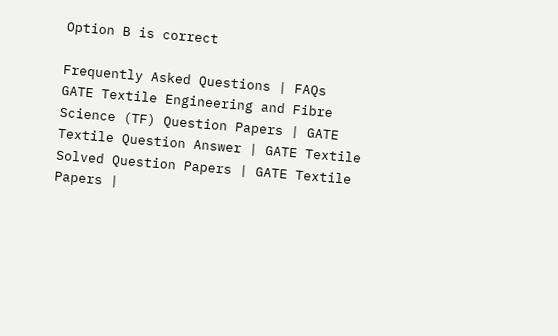Option B is correct

Frequently Asked Questions | FAQs
GATE Textile Engineering and Fibre Science (TF) Question Papers | GATE Textile Question Answer | GATE Textile Solved Question Papers | GATE Textile Papers |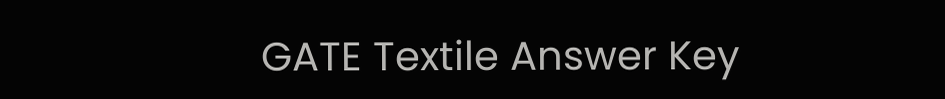GATE Textile Answer Key